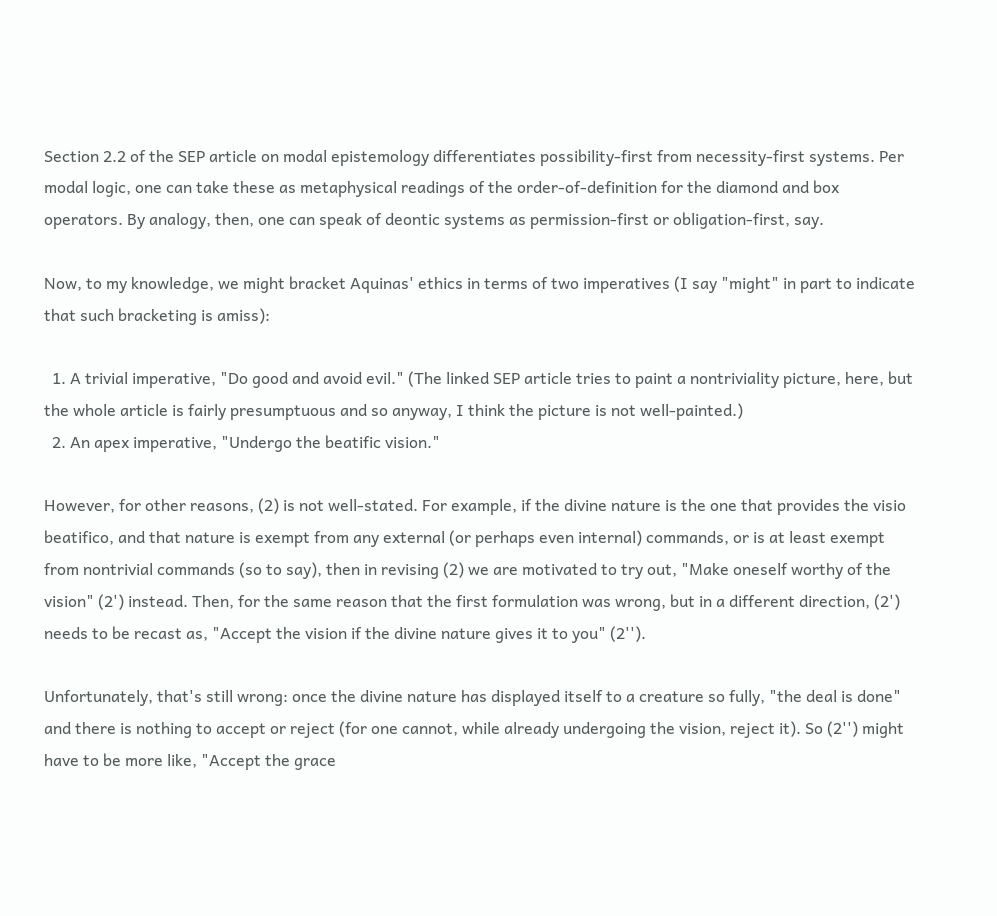Section 2.2 of the SEP article on modal epistemology differentiates possibility-first from necessity-first systems. Per modal logic, one can take these as metaphysical readings of the order-of-definition for the diamond and box operators. By analogy, then, one can speak of deontic systems as permission-first or obligation-first, say.

Now, to my knowledge, we might bracket Aquinas' ethics in terms of two imperatives (I say "might" in part to indicate that such bracketing is amiss):

  1. A trivial imperative, "Do good and avoid evil." (The linked SEP article tries to paint a nontriviality picture, here, but the whole article is fairly presumptuous and so anyway, I think the picture is not well-painted.)
  2. An apex imperative, "Undergo the beatific vision."

However, for other reasons, (2) is not well-stated. For example, if the divine nature is the one that provides the visio beatifico, and that nature is exempt from any external (or perhaps even internal) commands, or is at least exempt from nontrivial commands (so to say), then in revising (2) we are motivated to try out, "Make oneself worthy of the vision" (2') instead. Then, for the same reason that the first formulation was wrong, but in a different direction, (2') needs to be recast as, "Accept the vision if the divine nature gives it to you" (2'').

Unfortunately, that's still wrong: once the divine nature has displayed itself to a creature so fully, "the deal is done" and there is nothing to accept or reject (for one cannot, while already undergoing the vision, reject it). So (2'') might have to be more like, "Accept the grace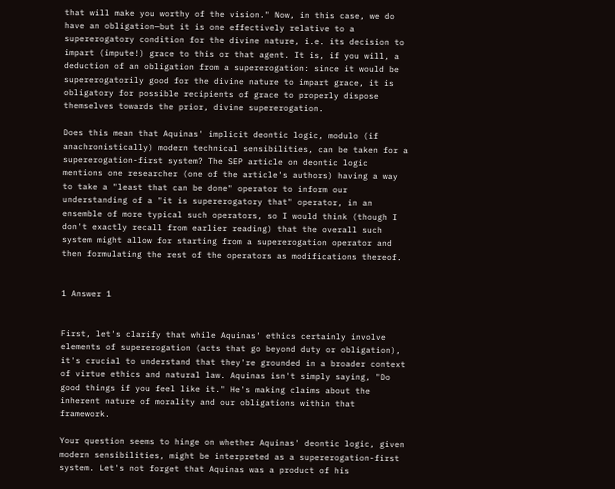that will make you worthy of the vision." Now, in this case, we do have an obligation—but it is one effectively relative to a supererogatory condition for the divine nature, i.e. its decision to impart (impute!) grace to this or that agent. It is, if you will, a deduction of an obligation from a supererogation: since it would be supererogatorily good for the divine nature to impart grace, it is obligatory for possible recipients of grace to properly dispose themselves towards the prior, divine supererogation.

Does this mean that Aquinas' implicit deontic logic, modulo (if anachronistically) modern technical sensibilities, can be taken for a supererogation-first system? The SEP article on deontic logic mentions one researcher (one of the article's authors) having a way to take a "least that can be done" operator to inform our understanding of a "it is supererogatory that" operator, in an ensemble of more typical such operators, so I would think (though I don't exactly recall from earlier reading) that the overall such system might allow for starting from a supererogation operator and then formulating the rest of the operators as modifications thereof.


1 Answer 1


First, let's clarify that while Aquinas' ethics certainly involve elements of supererogation (acts that go beyond duty or obligation), it's crucial to understand that they're grounded in a broader context of virtue ethics and natural law. Aquinas isn't simply saying, "Do good things if you feel like it." He's making claims about the inherent nature of morality and our obligations within that framework.

Your question seems to hinge on whether Aquinas' deontic logic, given modern sensibilities, might be interpreted as a supererogation-first system. Let's not forget that Aquinas was a product of his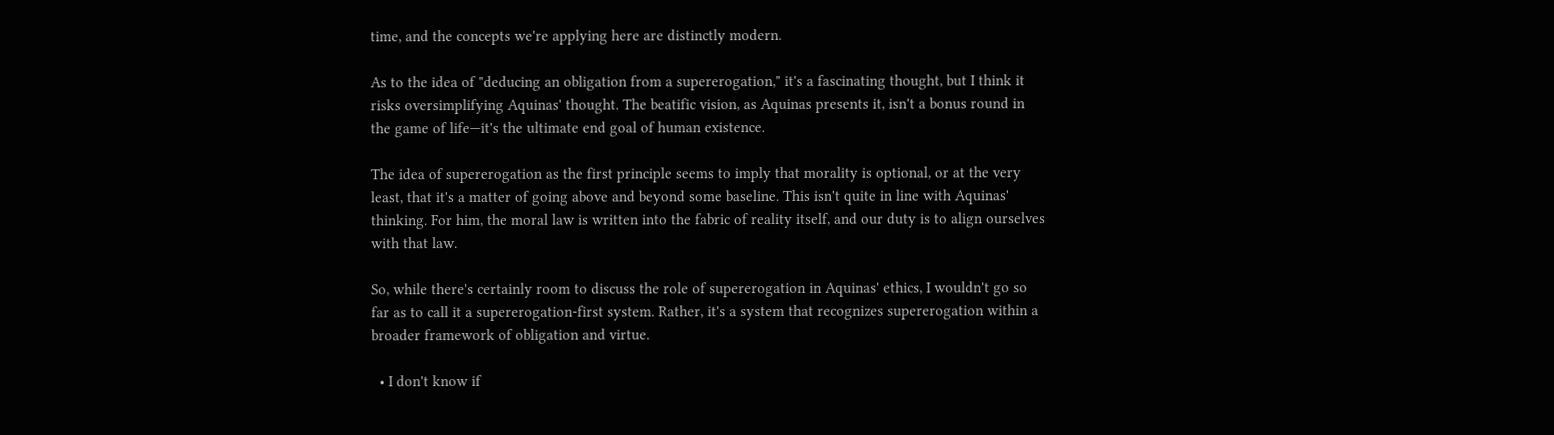time, and the concepts we're applying here are distinctly modern.

As to the idea of "deducing an obligation from a supererogation," it's a fascinating thought, but I think it risks oversimplifying Aquinas' thought. The beatific vision, as Aquinas presents it, isn't a bonus round in the game of life—it's the ultimate end goal of human existence.

The idea of supererogation as the first principle seems to imply that morality is optional, or at the very least, that it's a matter of going above and beyond some baseline. This isn't quite in line with Aquinas' thinking. For him, the moral law is written into the fabric of reality itself, and our duty is to align ourselves with that law.

So, while there's certainly room to discuss the role of supererogation in Aquinas' ethics, I wouldn't go so far as to call it a supererogation-first system. Rather, it's a system that recognizes supererogation within a broader framework of obligation and virtue.

  • I don't know if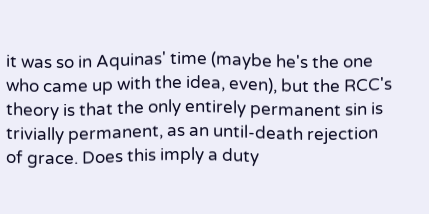it was so in Aquinas' time (maybe he's the one who came up with the idea, even), but the RCC's theory is that the only entirely permanent sin is trivially permanent, as an until-death rejection of grace. Does this imply a duty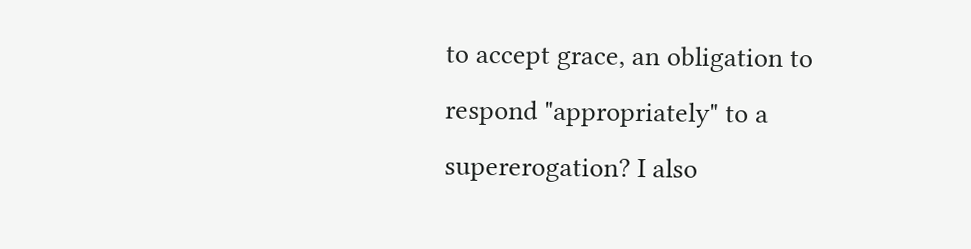to accept grace, an obligation to respond "appropriately" to a supererogation? I also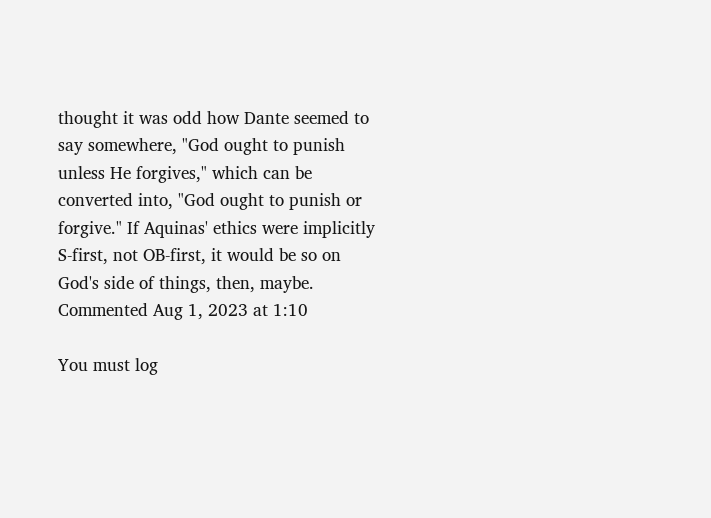thought it was odd how Dante seemed to say somewhere, "God ought to punish unless He forgives," which can be converted into, "God ought to punish or forgive." If Aquinas' ethics were implicitly S-first, not OB-first, it would be so on God's side of things, then, maybe. Commented Aug 1, 2023 at 1:10

You must log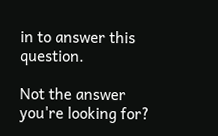in to answer this question.

Not the answer you're looking for?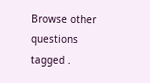Browse other questions tagged .